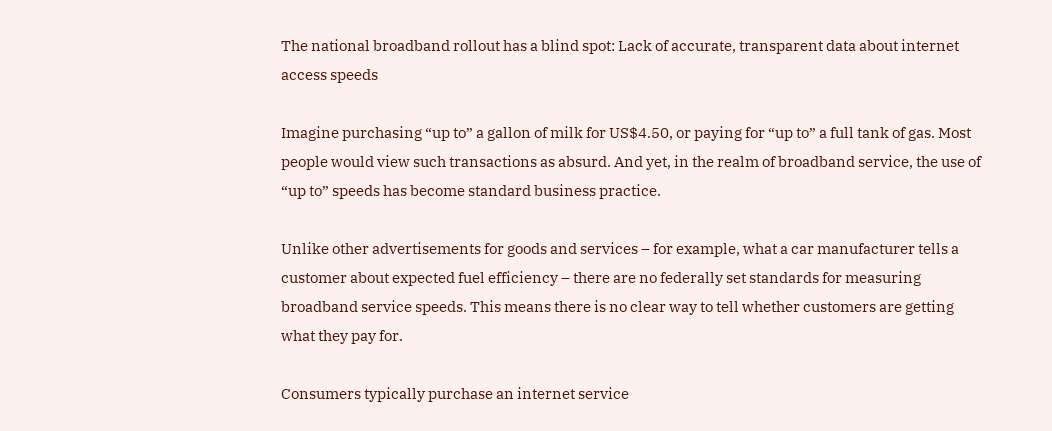The national broadband rollout has a blind spot: Lack of accurate, transparent data about internet access speeds

Imagine purchasing “up to” a gallon of milk for US$4.50, or paying for “up to” a full tank of gas. Most people would view such transactions as absurd. And yet, in the realm of broadband service, the use of “up to” speeds has become standard business practice.

Unlike other advertisements for goods and services – for example, what a car manufacturer tells a customer about expected fuel efficiency – there are no federally set standards for measuring broadband service speeds. This means there is no clear way to tell whether customers are getting what they pay for.

Consumers typically purchase an internet service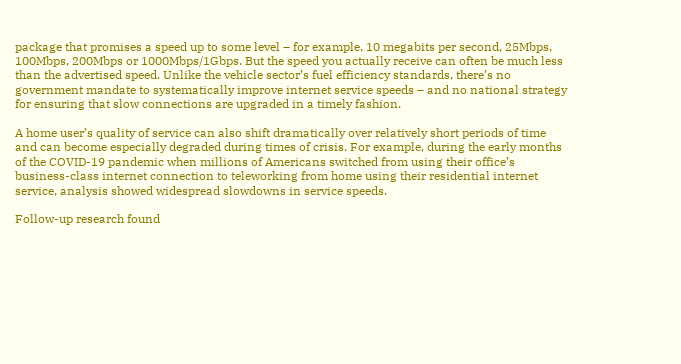package that promises a speed up to some level – for example, 10 megabits per second, 25Mbps, 100Mbps, 200Mbps or 1000Mbps/1Gbps. But the speed you actually receive can often be much less than the advertised speed. Unlike the vehicle sector’s fuel efficiency standards, there’s no government mandate to systematically improve internet service speeds – and no national strategy for ensuring that slow connections are upgraded in a timely fashion.

A home user’s quality of service can also shift dramatically over relatively short periods of time and can become especially degraded during times of crisis. For example, during the early months of the COVID-19 pandemic when millions of Americans switched from using their office’s business-class internet connection to teleworking from home using their residential internet service, analysis showed widespread slowdowns in service speeds.

Follow-up research found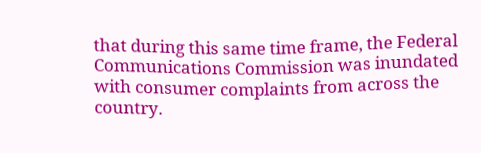that during this same time frame, the Federal Communications Commission was inundated with consumer complaints from across the country.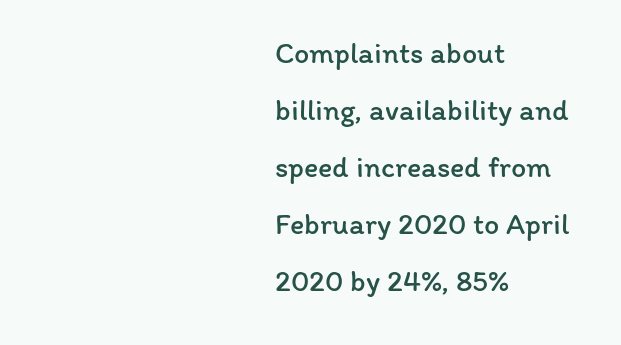Complaints about billing, availability and speed increased from February 2020 to April 2020 by 24%, 85%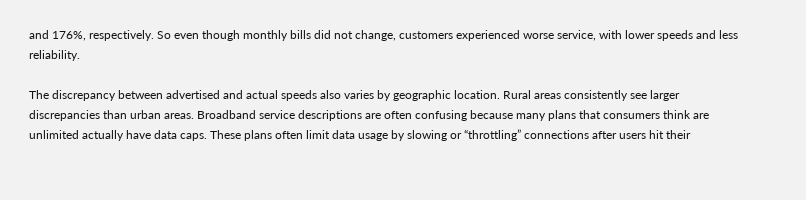and 176%, respectively. So even though monthly bills did not change, customers experienced worse service, with lower speeds and less reliability.

The discrepancy between advertised and actual speeds also varies by geographic location. Rural areas consistently see larger discrepancies than urban areas. Broadband service descriptions are often confusing because many plans that consumers think are unlimited actually have data caps. These plans often limit data usage by slowing or “throttling” connections after users hit their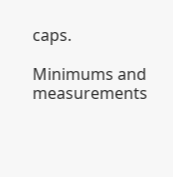caps.

Minimums and measurements